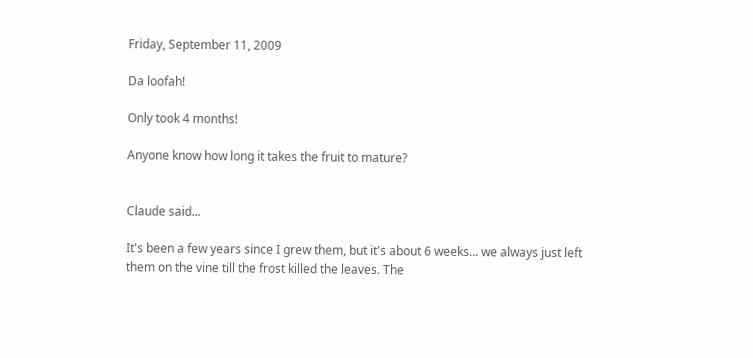Friday, September 11, 2009

Da loofah!

Only took 4 months!

Anyone know how long it takes the fruit to mature?


Claude said...

It's been a few years since I grew them, but it's about 6 weeks... we always just left them on the vine till the frost killed the leaves. The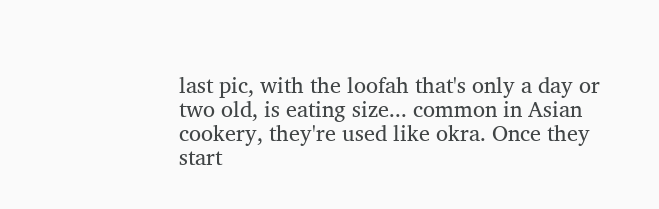last pic, with the loofah that's only a day or two old, is eating size... common in Asian cookery, they're used like okra. Once they start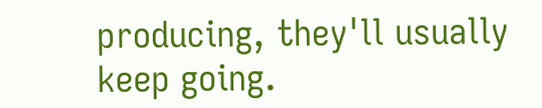producing, they'll usually keep going.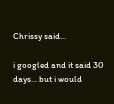Chrissy said...

i googled and it said 30 days... but i would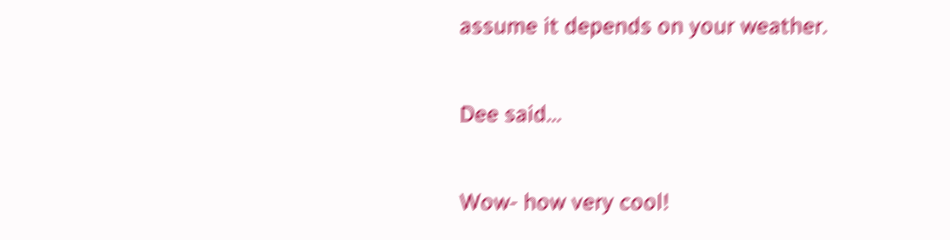assume it depends on your weather.

Dee said...

Wow- how very cool!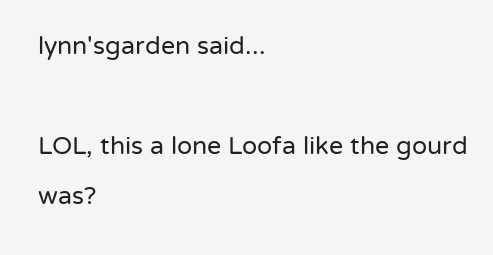lynn'sgarden said...

LOL, this a lone Loofa like the gourd was?